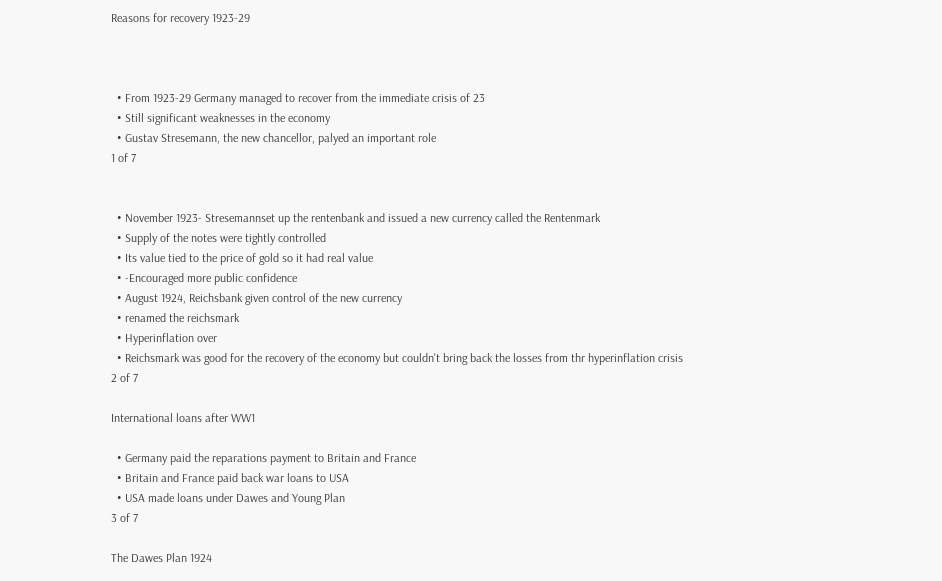Reasons for recovery 1923-29



  • From 1923-29 Germany managed to recover from the immediate crisis of 23
  • Still significant weaknesses in the economy
  • Gustav Stresemann, the new chancellor, palyed an important role
1 of 7


  • November 1923- Stresemannset up the rentenbank and issued a new currency called the Rentenmark
  • Supply of the notes were tightly controlled
  • Its value tied to the price of gold so it had real value
  • -Encouraged more public confidence
  • August 1924, Reichsbank given control of the new currency
  • renamed the reichsmark
  • Hyperinflation over
  • Reichsmark was good for the recovery of the economy but couldn't bring back the losses from thr hyperinflation crisis
2 of 7

International loans after WW1

  • Germany paid the reparations payment to Britain and France
  • Britain and France paid back war loans to USA
  • USA made loans under Dawes and Young Plan
3 of 7

The Dawes Plan 1924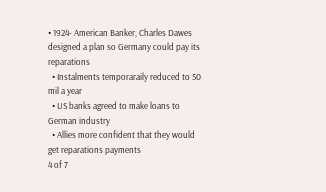• 1924- American Banker, Charles Dawes designed a plan so Germany could pay its reparations
  • Instalments temporaraily reduced to 50 mil a year
  • US banks agreed to make loans to German industry
  • Allies more confident that they would get reparations payments
4 of 7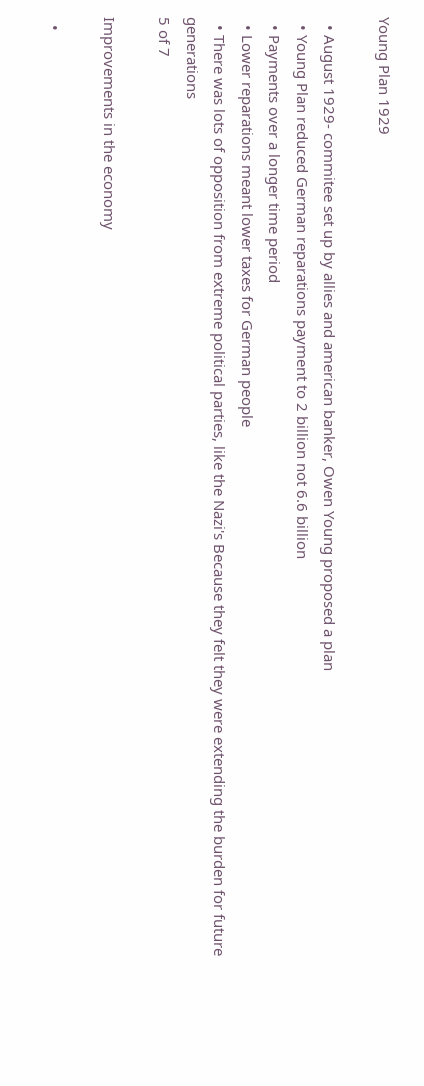Young Plan 1929

  • August 1929- commitee set up by allies and american banker, Owen Young proposed a plan
  • Young Plan reduced German reparations payment to 2 billion not 6.6 billion
  • Payments over a longer time period
  • Lower reparations meant lower taxes for German people
  • There was lots of opposition from extreme political parties, like the Nazi's Because they felt they were extending the burden for future generations
5 of 7

Improvements in the economy

  •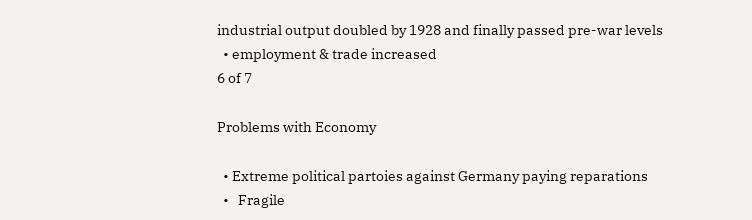industrial output doubled by 1928 and finally passed pre-war levels
  • employment & trade increased
6 of 7

Problems with Economy

  • Extreme political partoies against Germany paying reparations
  •   Fragile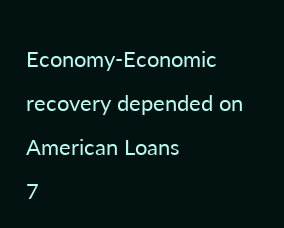Economy-Economic recovery depended on American Loans
7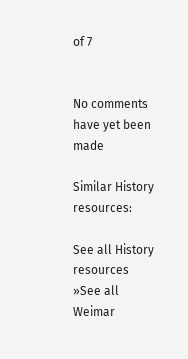of 7


No comments have yet been made

Similar History resources:

See all History resources »See all Weimar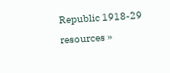Republic 1918-29 resources »